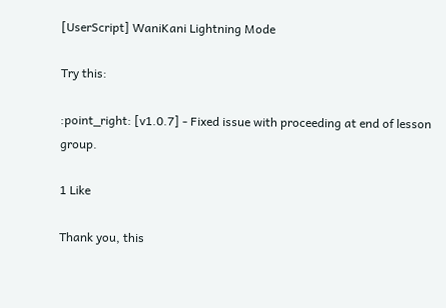[UserScript] WaniKani Lightning Mode

Try this:

:point_right: [v1.0.7] - Fixed issue with proceeding at end of lesson group.

1 Like

Thank you, this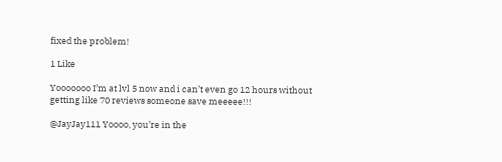fixed the problem!

1 Like

Yooooooo I’m at lvl 5 now and i can’t even go 12 hours without getting like 70 reviews someone save meeeee!!!

@JayJay111 Yoooo, you’re in the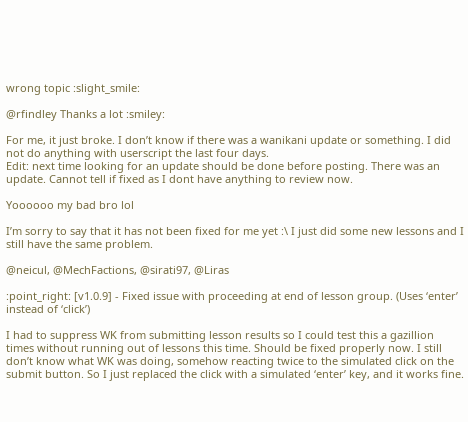wrong topic :slight_smile:

@rfindley Thanks a lot :smiley:

For me, it just broke. I don’t know if there was a wanikani update or something. I did not do anything with userscript the last four days.
Edit: next time looking for an update should be done before posting. There was an update. Cannot tell if fixed as I dont have anything to review now.

Yoooooo my bad bro lol

I’m sorry to say that it has not been fixed for me yet :\ I just did some new lessons and I still have the same problem.

@neicul, @MechFactions, @sirati97, @Liras

:point_right: [v1.0.9] - Fixed issue with proceeding at end of lesson group. (Uses ‘enter’ instead of ‘click’)

I had to suppress WK from submitting lesson results so I could test this a gazillion times without running out of lessons this time. Should be fixed properly now. I still don’t know what WK was doing, somehow reacting twice to the simulated click on the submit button. So I just replaced the click with a simulated ‘enter’ key, and it works fine.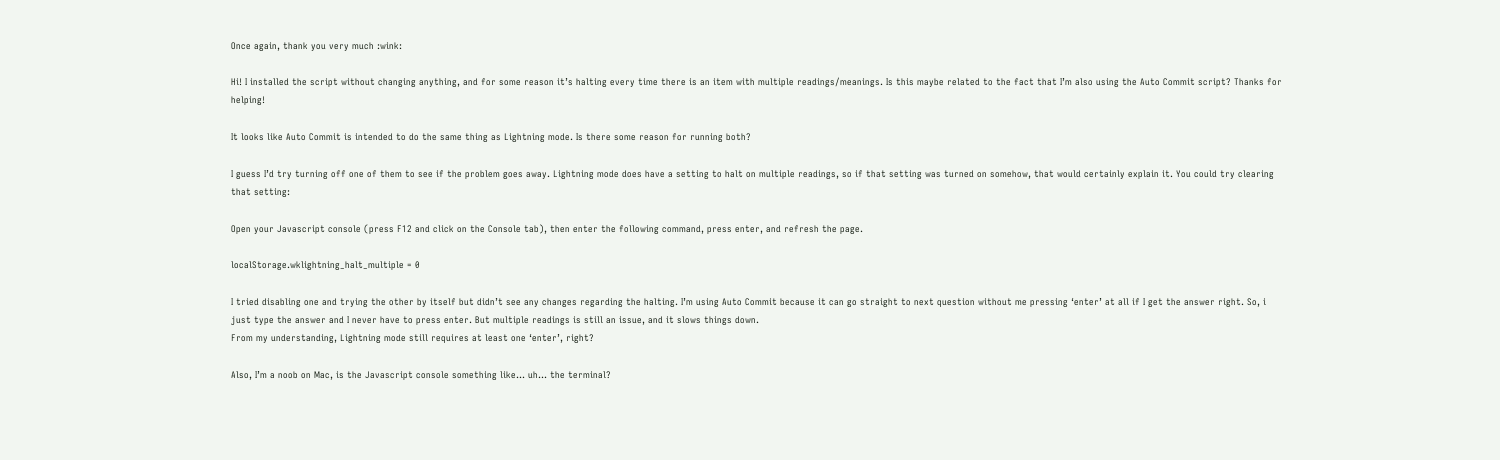Once again, thank you very much :wink:

Hi! I installed the script without changing anything, and for some reason it’s halting every time there is an item with multiple readings/meanings. Is this maybe related to the fact that I’m also using the Auto Commit script? Thanks for helping!

It looks like Auto Commit is intended to do the same thing as Lightning mode. Is there some reason for running both?

I guess I’d try turning off one of them to see if the problem goes away. Lightning mode does have a setting to halt on multiple readings, so if that setting was turned on somehow, that would certainly explain it. You could try clearing that setting:

Open your Javascript console (press F12 and click on the Console tab), then enter the following command, press enter, and refresh the page.

localStorage.wklightning_halt_multiple = 0

I tried disabling one and trying the other by itself but didn’t see any changes regarding the halting. I’m using Auto Commit because it can go straight to next question without me pressing ‘enter’ at all if I get the answer right. So, i just type the answer and I never have to press enter. But multiple readings is still an issue, and it slows things down.
From my understanding, Lightning mode still requires at least one ‘enter’, right?

Also, I’m a noob on Mac, is the Javascript console something like… uh… the terminal?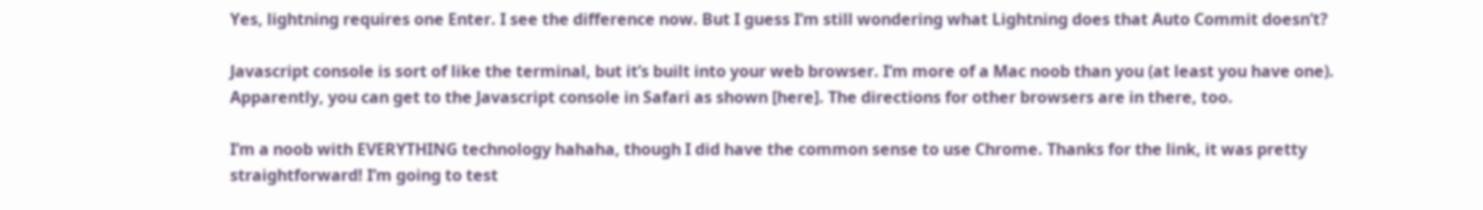Yes, lightning requires one Enter. I see the difference now. But I guess I’m still wondering what Lightning does that Auto Commit doesn’t?

Javascript console is sort of like the terminal, but it’s built into your web browser. I’m more of a Mac noob than you (at least you have one). Apparently, you can get to the Javascript console in Safari as shown [here]. The directions for other browsers are in there, too.

I’m a noob with EVERYTHING technology hahaha, though I did have the common sense to use Chrome. Thanks for the link, it was pretty straightforward! I’m going to test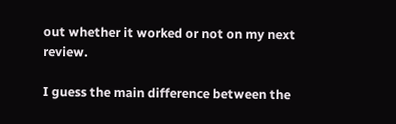out whether it worked or not on my next review.

I guess the main difference between the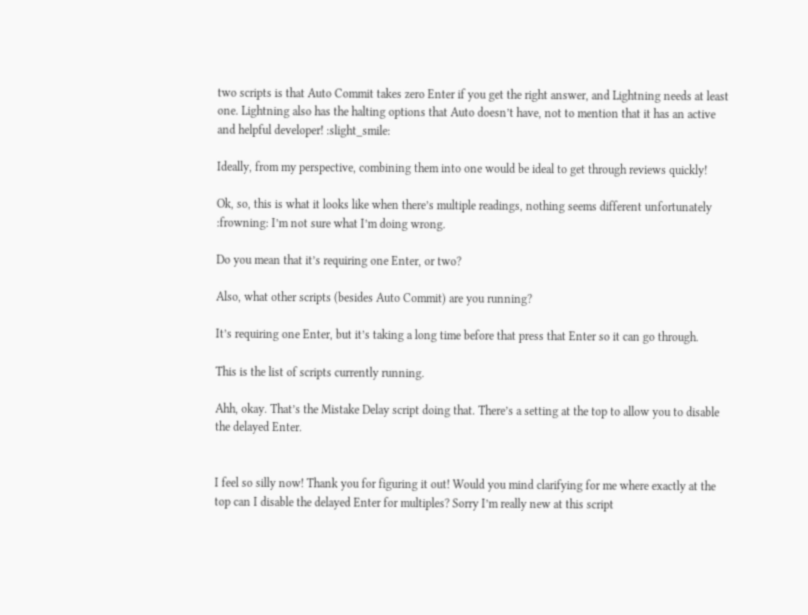two scripts is that Auto Commit takes zero Enter if you get the right answer, and Lightning needs at least one. Lightning also has the halting options that Auto doesn’t have, not to mention that it has an active and helpful developer! :slight_smile:

Ideally, from my perspective, combining them into one would be ideal to get through reviews quickly!

Ok, so, this is what it looks like when there’s multiple readings, nothing seems different unfortunately :frowning: I’m not sure what I’m doing wrong.

Do you mean that it’s requiring one Enter, or two?

Also, what other scripts (besides Auto Commit) are you running?

It’s requiring one Enter, but it’s taking a long time before that press that Enter so it can go through.

This is the list of scripts currently running.

Ahh, okay. That’s the Mistake Delay script doing that. There’s a setting at the top to allow you to disable the delayed Enter.


I feel so silly now! Thank you for figuring it out! Would you mind clarifying for me where exactly at the top can I disable the delayed Enter for multiples? Sorry I’m really new at this script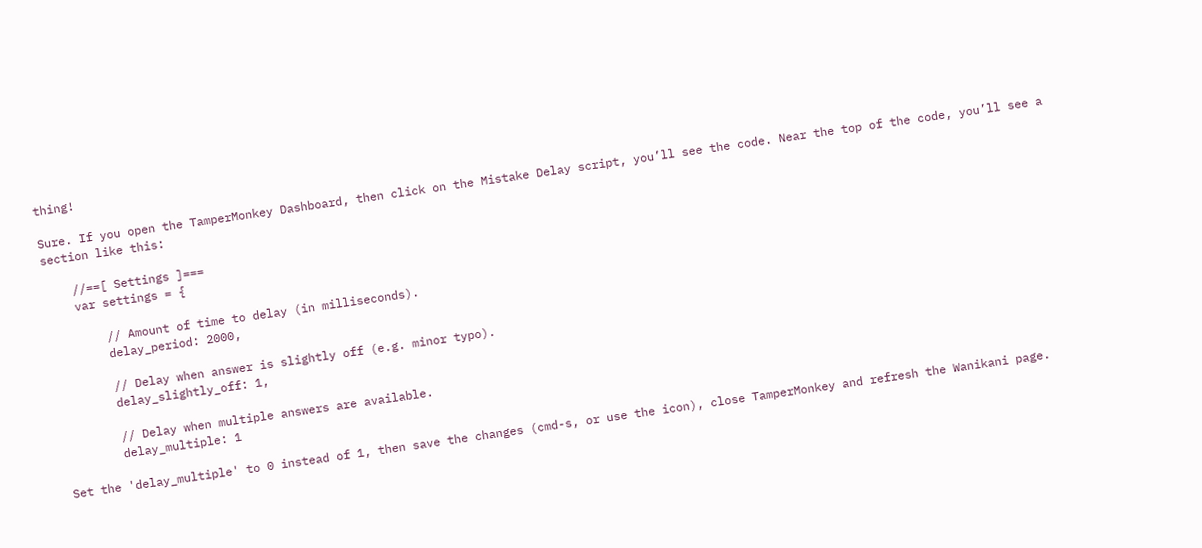thing!

Sure. If you open the TamperMonkey Dashboard, then click on the Mistake Delay script, you’ll see the code. Near the top of the code, you’ll see a section like this:

    //==[ Settings ]===
    var settings = {

        // Amount of time to delay (in milliseconds).
        delay_period: 2000,

        // Delay when answer is slightly off (e.g. minor typo).
        delay_slightly_off: 1,

        // Delay when multiple answers are available.
        delay_multiple: 1

Set the 'delay_multiple' to 0 instead of 1, then save the changes (cmd-s, or use the icon), close TamperMonkey and refresh the Wanikani page.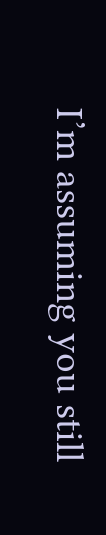I’m assuming you still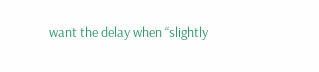want the delay when “slightly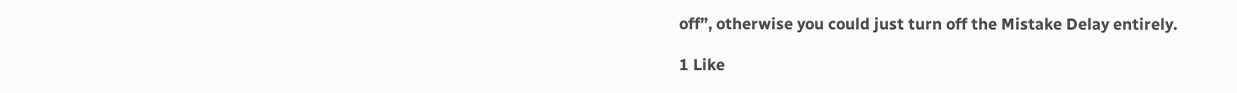off”, otherwise you could just turn off the Mistake Delay entirely.

1 Like